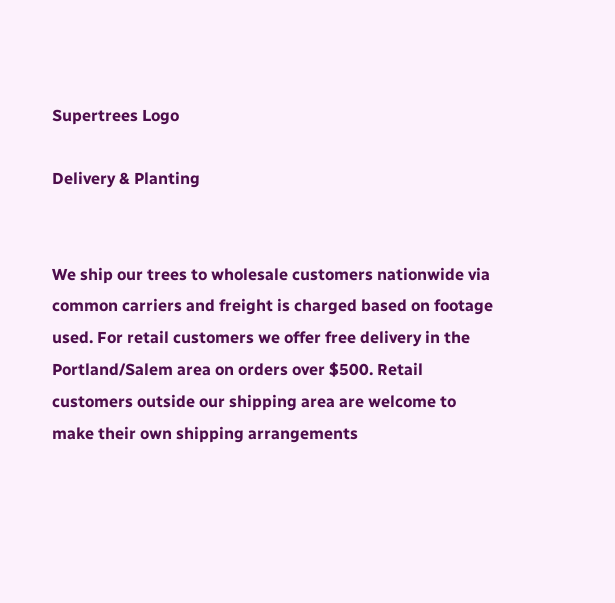Supertrees Logo

Delivery & Planting


We ship our trees to wholesale customers nationwide via common carriers and freight is charged based on footage used. For retail customers we offer free delivery in the Portland/Salem area on orders over $500. Retail customers outside our shipping area are welcome to make their own shipping arrangements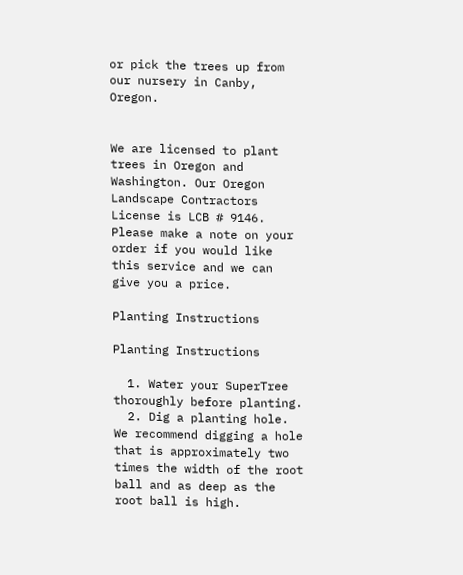or pick the trees up from our nursery in Canby, Oregon.


We are licensed to plant trees in Oregon and Washington. Our Oregon Landscape Contractors License is LCB # 9146. Please make a note on your order if you would like this service and we can give you a price.

Planting Instructions

Planting Instructions

  1. Water your SuperTree thoroughly before planting.
  2. Dig a planting hole. We recommend digging a hole that is approximately two times the width of the root ball and as deep as the root ball is high.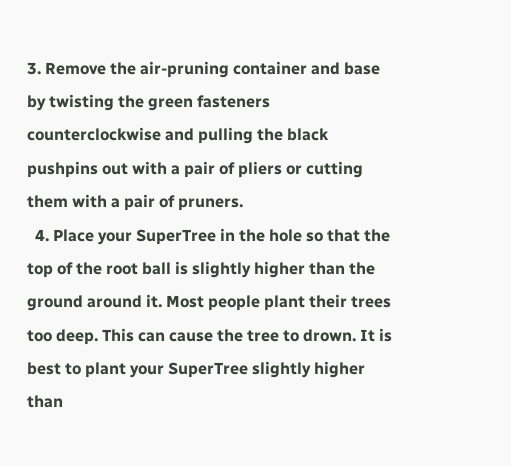3. Remove the air-pruning container and base by twisting the green fasteners counterclockwise and pulling the black pushpins out with a pair of pliers or cutting them with a pair of pruners.
  4. Place your SuperTree in the hole so that the top of the root ball is slightly higher than the ground around it. Most people plant their trees too deep. This can cause the tree to drown. It is best to plant your SuperTree slightly higher than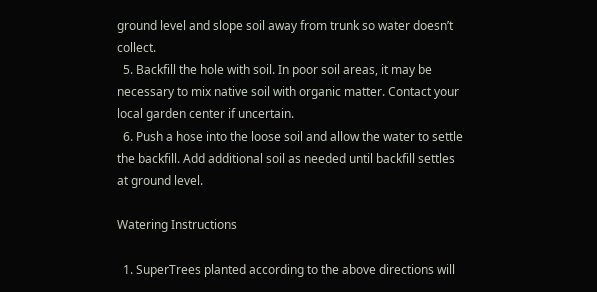ground level and slope soil away from trunk so water doesn’t collect.
  5. Backfill the hole with soil. In poor soil areas, it may be necessary to mix native soil with organic matter. Contact your local garden center if uncertain.
  6. Push a hose into the loose soil and allow the water to settle the backfill. Add additional soil as needed until backfill settles at ground level.

Watering Instructions

  1. SuperTrees planted according to the above directions will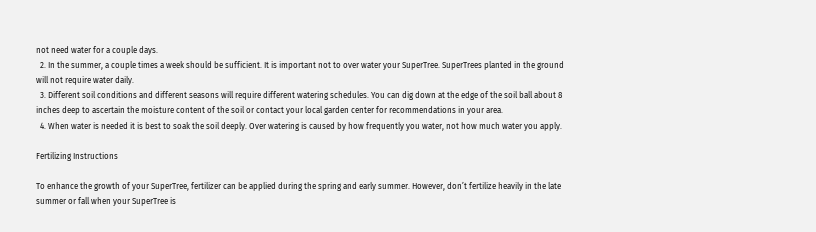not need water for a couple days.
  2. In the summer, a couple times a week should be sufficient. It is important not to over water your SuperTree. SuperTrees planted in the ground will not require water daily.
  3. Different soil conditions and different seasons will require different watering schedules. You can dig down at the edge of the soil ball about 8 inches deep to ascertain the moisture content of the soil or contact your local garden center for recommendations in your area.
  4. When water is needed it is best to soak the soil deeply. Over watering is caused by how frequently you water, not how much water you apply.

Fertilizing Instructions

To enhance the growth of your SuperTree, fertilizer can be applied during the spring and early summer. However, don’t fertilize heavily in the late summer or fall when your SuperTree is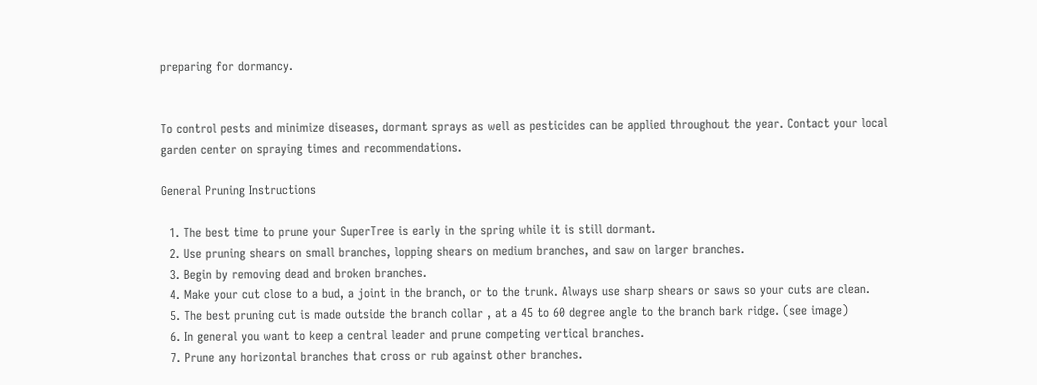preparing for dormancy.


To control pests and minimize diseases, dormant sprays as well as pesticides can be applied throughout the year. Contact your local garden center on spraying times and recommendations.

General Pruning Instructions

  1. The best time to prune your SuperTree is early in the spring while it is still dormant.
  2. Use pruning shears on small branches, lopping shears on medium branches, and saw on larger branches.
  3. Begin by removing dead and broken branches.
  4. Make your cut close to a bud, a joint in the branch, or to the trunk. Always use sharp shears or saws so your cuts are clean.
  5. The best pruning cut is made outside the branch collar , at a 45 to 60 degree angle to the branch bark ridge. (see image)
  6. In general you want to keep a central leader and prune competing vertical branches.
  7. Prune any horizontal branches that cross or rub against other branches.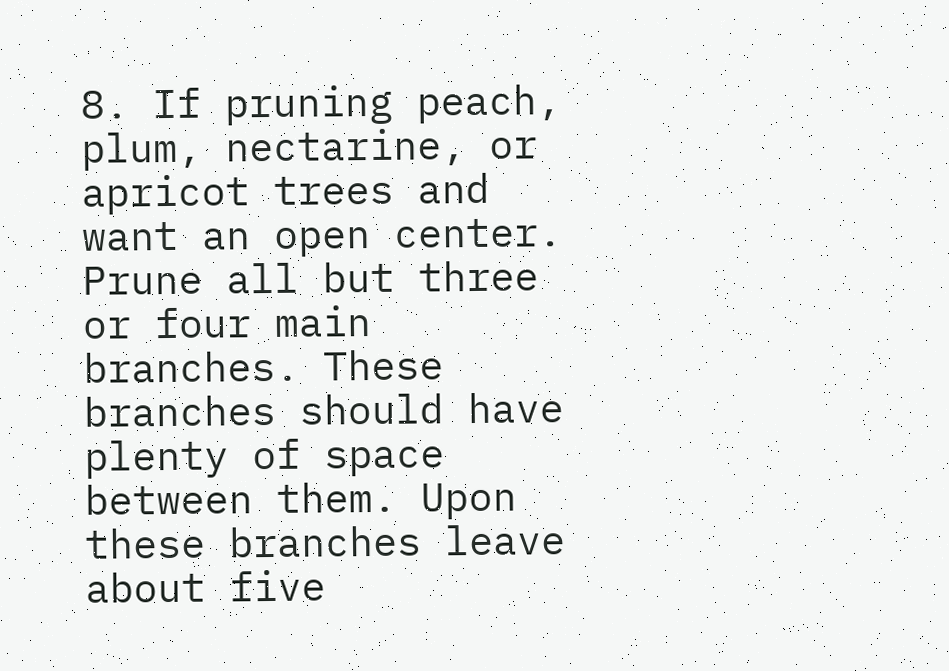8. If pruning peach, plum, nectarine, or apricot trees and want an open center. Prune all but three or four main branches. These branches should have plenty of space between them. Upon these branches leave about five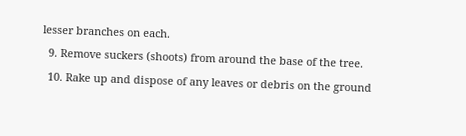lesser branches on each.
  9. Remove suckers (shoots) from around the base of the tree.
  10. Rake up and dispose of any leaves or debris on the ground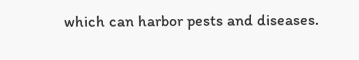which can harbor pests and diseases.